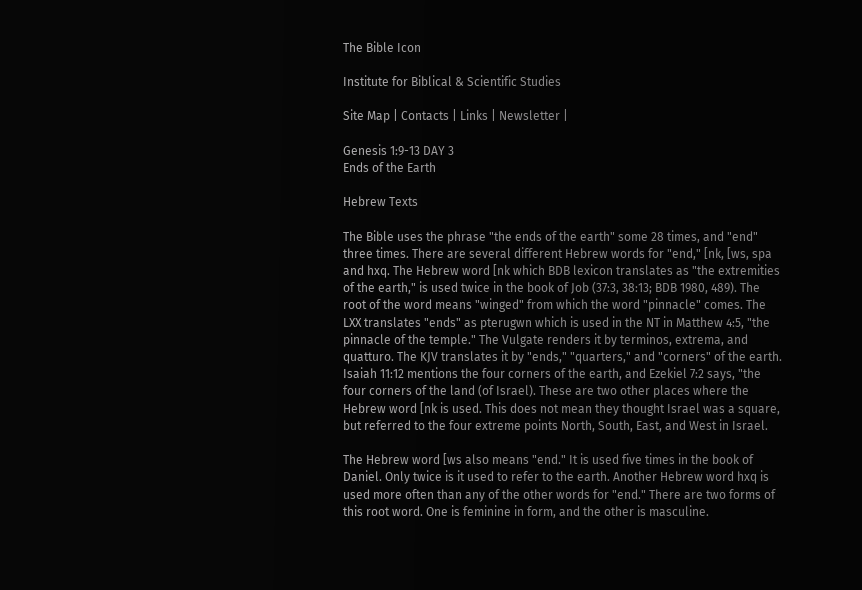The Bible Icon

Institute for Biblical & Scientific Studies

Site Map | Contacts | Links | Newsletter |

Genesis 1:9-13 DAY 3
Ends of the Earth

Hebrew Texts

The Bible uses the phrase "the ends of the earth" some 28 times, and "end" three times. There are several different Hebrew words for "end," [nk, [ws, spa and hxq. The Hebrew word [nk which BDB lexicon translates as "the extremities of the earth," is used twice in the book of Job (37:3, 38:13; BDB 1980, 489). The root of the word means "winged" from which the word "pinnacle" comes. The LXX translates "ends" as pterugwn which is used in the NT in Matthew 4:5, "the pinnacle of the temple." The Vulgate renders it by terminos, extrema, and quatturo. The KJV translates it by "ends," "quarters," and "corners" of the earth. Isaiah 11:12 mentions the four corners of the earth, and Ezekiel 7:2 says, "the four corners of the land (of Israel). These are two other places where the Hebrew word [nk is used. This does not mean they thought Israel was a square, but referred to the four extreme points North, South, East, and West in Israel.

The Hebrew word [ws also means "end." It is used five times in the book of Daniel. Only twice is it used to refer to the earth. Another Hebrew word hxq is used more often than any of the other words for "end." There are two forms of this root word. One is feminine in form, and the other is masculine.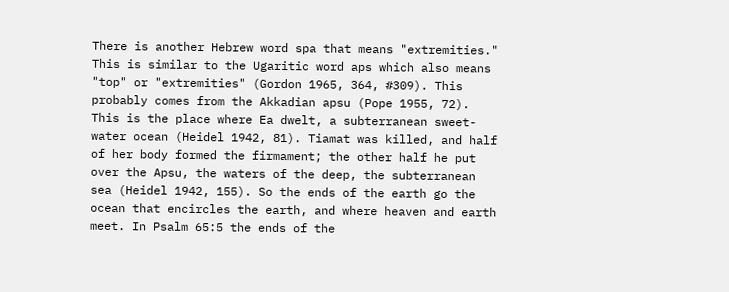There is another Hebrew word spa that means "extremities." This is similar to the Ugaritic word aps which also means "top" or "extremities" (Gordon 1965, 364, #309). This probably comes from the Akkadian apsu (Pope 1955, 72). This is the place where Ea dwelt, a subterranean sweet-water ocean (Heidel 1942, 81). Tiamat was killed, and half of her body formed the firmament; the other half he put over the Apsu, the waters of the deep, the subterranean sea (Heidel 1942, 155). So the ends of the earth go the ocean that encircles the earth, and where heaven and earth meet. In Psalm 65:5 the ends of the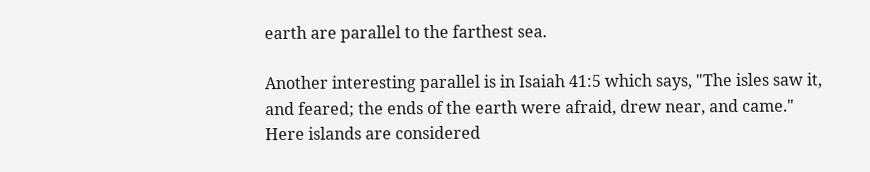earth are parallel to the farthest sea.

Another interesting parallel is in Isaiah 41:5 which says, "The isles saw it, and feared; the ends of the earth were afraid, drew near, and came." Here islands are considered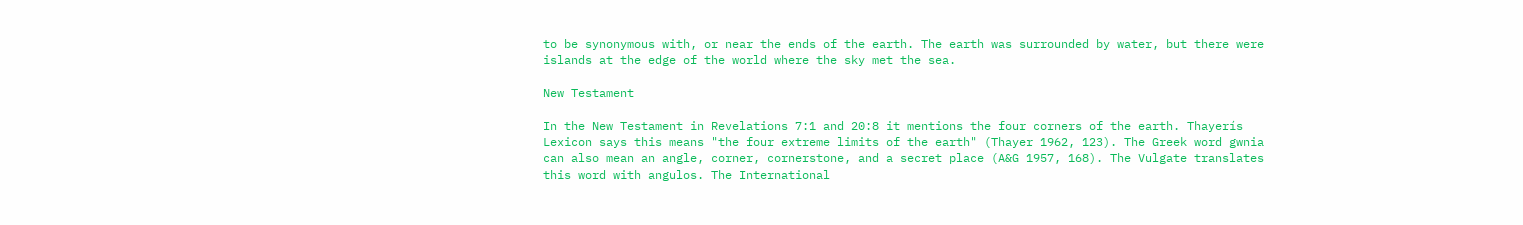to be synonymous with, or near the ends of the earth. The earth was surrounded by water, but there were islands at the edge of the world where the sky met the sea.

New Testament

In the New Testament in Revelations 7:1 and 20:8 it mentions the four corners of the earth. Thayerís Lexicon says this means "the four extreme limits of the earth" (Thayer 1962, 123). The Greek word gwnia can also mean an angle, corner, cornerstone, and a secret place (A&G 1957, 168). The Vulgate translates this word with angulos. The International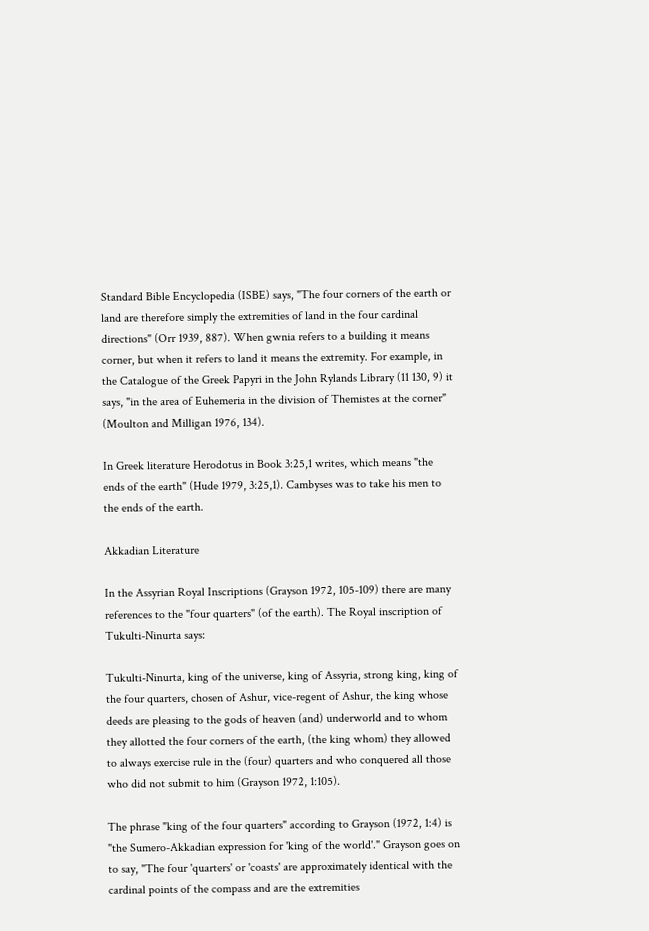Standard Bible Encyclopedia (ISBE) says, "The four corners of the earth or land are therefore simply the extremities of land in the four cardinal directions" (Orr 1939, 887). When gwnia refers to a building it means corner, but when it refers to land it means the extremity. For example, in the Catalogue of the Greek Papyri in the John Rylands Library (11 130, 9) it says, "in the area of Euhemeria in the division of Themistes at the corner" (Moulton and Milligan 1976, 134).

In Greek literature Herodotus in Book 3:25,1 writes, which means "the ends of the earth" (Hude 1979, 3:25,1). Cambyses was to take his men to the ends of the earth.

Akkadian Literature

In the Assyrian Royal Inscriptions (Grayson 1972, 105-109) there are many references to the "four quarters" (of the earth). The Royal inscription of Tukulti-Ninurta says:

Tukulti-Ninurta, king of the universe, king of Assyria, strong king, king of the four quarters, chosen of Ashur, vice-regent of Ashur, the king whose deeds are pleasing to the gods of heaven (and) underworld and to whom they allotted the four corners of the earth, (the king whom) they allowed to always exercise rule in the (four) quarters and who conquered all those who did not submit to him (Grayson 1972, 1:105).

The phrase "king of the four quarters" according to Grayson (1972, 1:4) is "the Sumero-Akkadian expression for 'king of the world'." Grayson goes on to say, "The four 'quarters' or 'coasts' are approximately identical with the cardinal points of the compass and are the extremities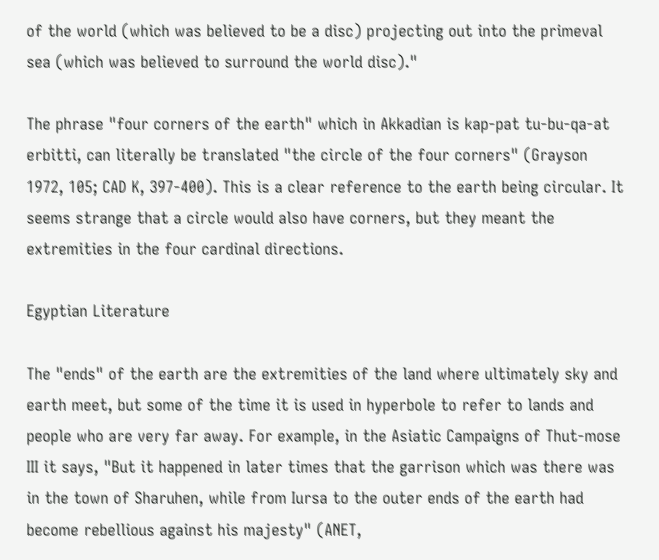of the world (which was believed to be a disc) projecting out into the primeval sea (which was believed to surround the world disc)."

The phrase "four corners of the earth" which in Akkadian is kap-pat tu-bu-qa-at erbitti, can literally be translated "the circle of the four corners" (Grayson 1972, 105; CAD K, 397-400). This is a clear reference to the earth being circular. It seems strange that a circle would also have corners, but they meant the extremities in the four cardinal directions.

Egyptian Literature

The "ends" of the earth are the extremities of the land where ultimately sky and earth meet, but some of the time it is used in hyperbole to refer to lands and people who are very far away. For example, in the Asiatic Campaigns of Thut-mose III it says, "But it happened in later times that the garrison which was there was in the town of Sharuhen, while from Iursa to the outer ends of the earth had become rebellious against his majesty" (ANET,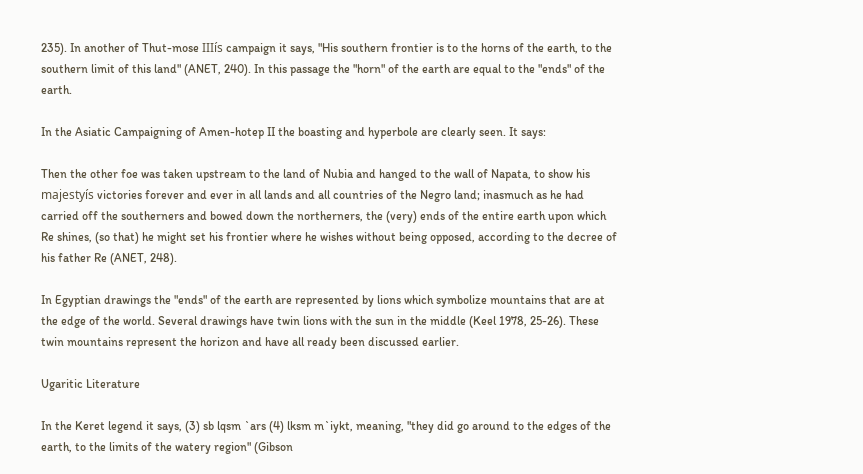235). In another of Thut-mose IIIís campaign it says, "His southern frontier is to the horns of the earth, to the southern limit of this land" (ANET, 240). In this passage the "horn" of the earth are equal to the "ends" of the earth.

In the Asiatic Campaigning of Amen-hotep II the boasting and hyperbole are clearly seen. It says:

Then the other foe was taken upstream to the land of Nubia and hanged to the wall of Napata, to show his majestyís victories forever and ever in all lands and all countries of the Negro land; inasmuch as he had carried off the southerners and bowed down the northerners, the (very) ends of the entire earth upon which Re shines, (so that) he might set his frontier where he wishes without being opposed, according to the decree of his father Re (ANET, 248).

In Egyptian drawings the "ends" of the earth are represented by lions which symbolize mountains that are at the edge of the world. Several drawings have twin lions with the sun in the middle (Keel 1978, 25-26). These twin mountains represent the horizon and have all ready been discussed earlier.

Ugaritic Literature

In the Keret legend it says, (3) sb lqsm `ars (4) lksm m`iykt, meaning, "they did go around to the edges of the earth, to the limits of the watery region" (Gibson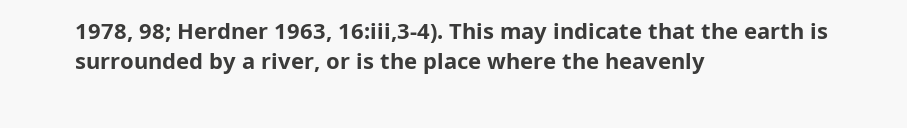1978, 98; Herdner 1963, 16:iii,3-4). This may indicate that the earth is surrounded by a river, or is the place where the heavenly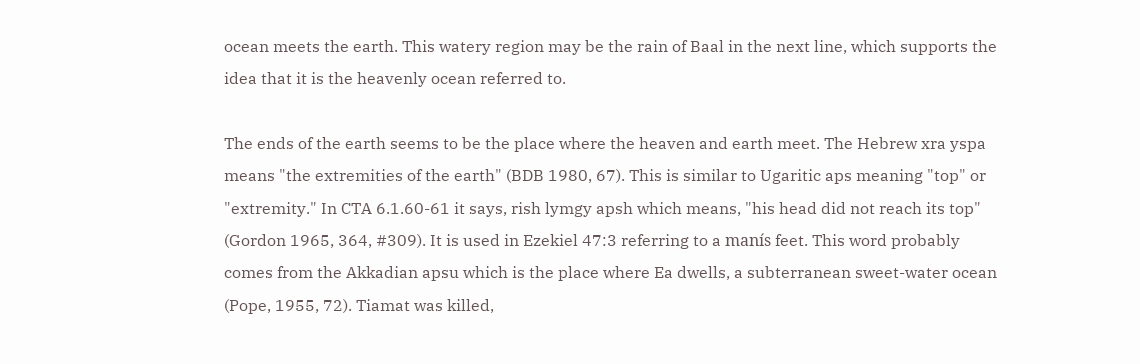ocean meets the earth. This watery region may be the rain of Baal in the next line, which supports the idea that it is the heavenly ocean referred to.

The ends of the earth seems to be the place where the heaven and earth meet. The Hebrew xra yspa means "the extremities of the earth" (BDB 1980, 67). This is similar to Ugaritic aps meaning "top" or "extremity." In CTA 6.1.60-61 it says, rish lymgy apsh which means, "his head did not reach its top" (Gordon 1965, 364, #309). It is used in Ezekiel 47:3 referring to a manís feet. This word probably comes from the Akkadian apsu which is the place where Ea dwells, a subterranean sweet-water ocean (Pope, 1955, 72). Tiamat was killed,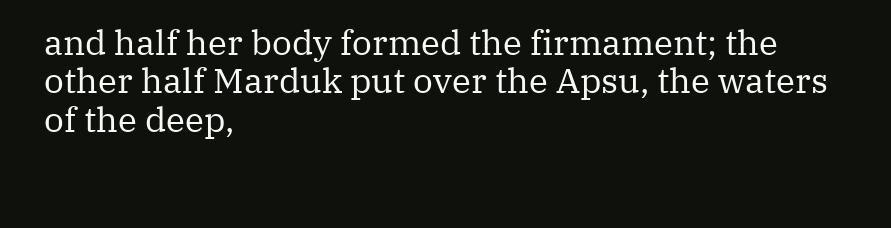and half her body formed the firmament; the other half Marduk put over the Apsu, the waters of the deep,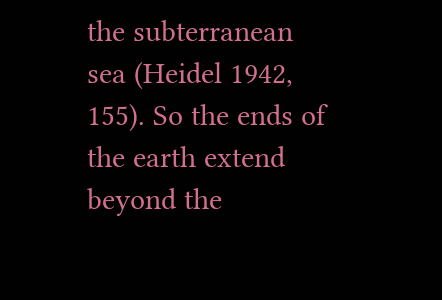the subterranean sea (Heidel 1942, 155). So the ends of the earth extend beyond the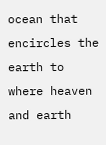ocean that encircles the earth to where heaven and earth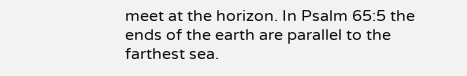meet at the horizon. In Psalm 65:5 the ends of the earth are parallel to the farthest sea.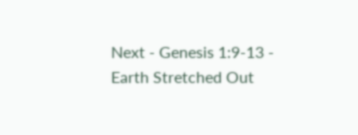Next - Genesis 1:9-13 - Earth Stretched Out